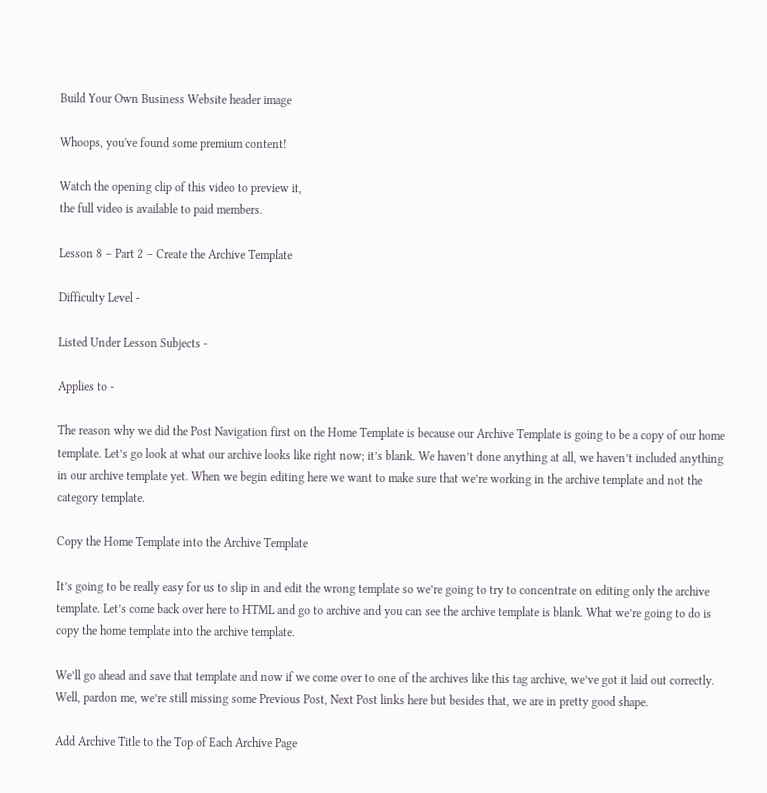Build Your Own Business Website header image

Whoops, you've found some premium content!

Watch the opening clip of this video to preview it,
the full video is available to paid members.

Lesson 8 – Part 2 – Create the Archive Template

Difficulty Level -

Listed Under Lesson Subjects -

Applies to -

The reason why we did the Post Navigation first on the Home Template is because our Archive Template is going to be a copy of our home template. Let’s go look at what our archive looks like right now; it’s blank. We haven’t done anything at all, we haven’t included anything in our archive template yet. When we begin editing here we want to make sure that we’re working in the archive template and not the category template.

Copy the Home Template into the Archive Template

It’s going to be really easy for us to slip in and edit the wrong template so we’re going to try to concentrate on editing only the archive template. Let’s come back over here to HTML and go to archive and you can see the archive template is blank. What we’re going to do is copy the home template into the archive template.

We’ll go ahead and save that template and now if we come over to one of the archives like this tag archive, we’ve got it laid out correctly. Well, pardon me, we’re still missing some Previous Post, Next Post links here but besides that, we are in pretty good shape.

Add Archive Title to the Top of Each Archive Page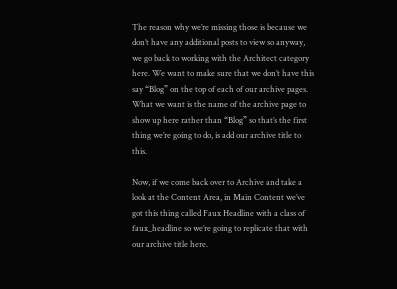The reason why we’re missing those is because we don’t have any additional posts to view so anyway, we go back to working with the Architect category here. We want to make sure that we don’t have this say “Blog” on the top of each of our archive pages. What we want is the name of the archive page to show up here rather than “Blog” so that’s the first thing we’re going to do, is add our archive title to this.

Now, if we come back over to Archive and take a look at the Content Area, in Main Content we’ve got this thing called Faux Headline with a class of faux_headline so we’re going to replicate that with our archive title here.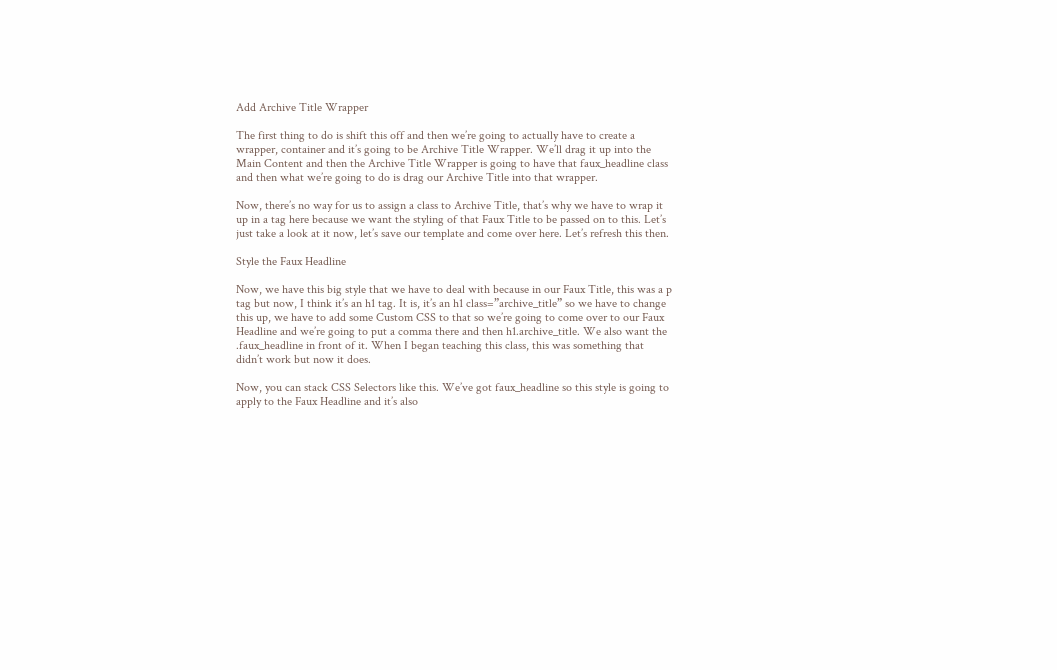Add Archive Title Wrapper

The first thing to do is shift this off and then we’re going to actually have to create a wrapper, container and it’s going to be Archive Title Wrapper. We’ll drag it up into the Main Content and then the Archive Title Wrapper is going to have that faux_headline class and then what we’re going to do is drag our Archive Title into that wrapper.

Now, there’s no way for us to assign a class to Archive Title, that’s why we have to wrap it up in a tag here because we want the styling of that Faux Title to be passed on to this. Let’s just take a look at it now, let’s save our template and come over here. Let’s refresh this then.

Style the Faux Headline

Now, we have this big style that we have to deal with because in our Faux Title, this was a p tag but now, I think it’s an h1 tag. It is, it’s an h1 class=”archive_title” so we have to change this up, we have to add some Custom CSS to that so we’re going to come over to our Faux Headline and we’re going to put a comma there and then h1.archive_title. We also want the .faux_headline in front of it. When I began teaching this class, this was something that didn’t work but now it does.

Now, you can stack CSS Selectors like this. We’ve got faux_headline so this style is going to apply to the Faux Headline and it’s also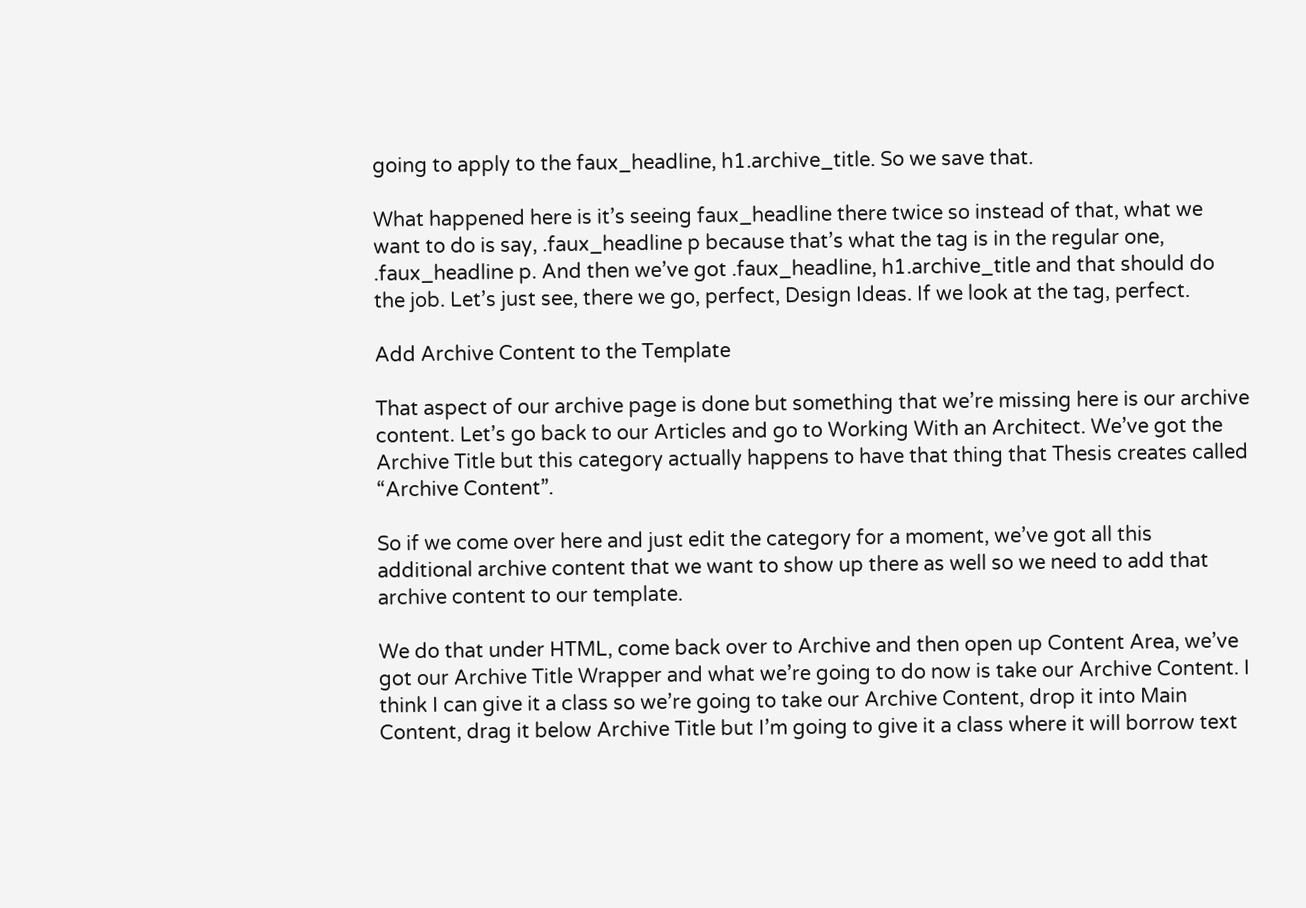going to apply to the faux_headline, h1.archive_title. So we save that.

What happened here is it’s seeing faux_headline there twice so instead of that, what we want to do is say, .faux_headline p because that’s what the tag is in the regular one, .faux_headline p. And then we’ve got .faux_headline, h1.archive_title and that should do the job. Let’s just see, there we go, perfect, Design Ideas. If we look at the tag, perfect.

Add Archive Content to the Template

That aspect of our archive page is done but something that we’re missing here is our archive content. Let’s go back to our Articles and go to Working With an Architect. We’ve got the Archive Title but this category actually happens to have that thing that Thesis creates called “Archive Content”.

So if we come over here and just edit the category for a moment, we’ve got all this additional archive content that we want to show up there as well so we need to add that archive content to our template.

We do that under HTML, come back over to Archive and then open up Content Area, we’ve got our Archive Title Wrapper and what we’re going to do now is take our Archive Content. I think I can give it a class so we’re going to take our Archive Content, drop it into Main Content, drag it below Archive Title but I’m going to give it a class where it will borrow text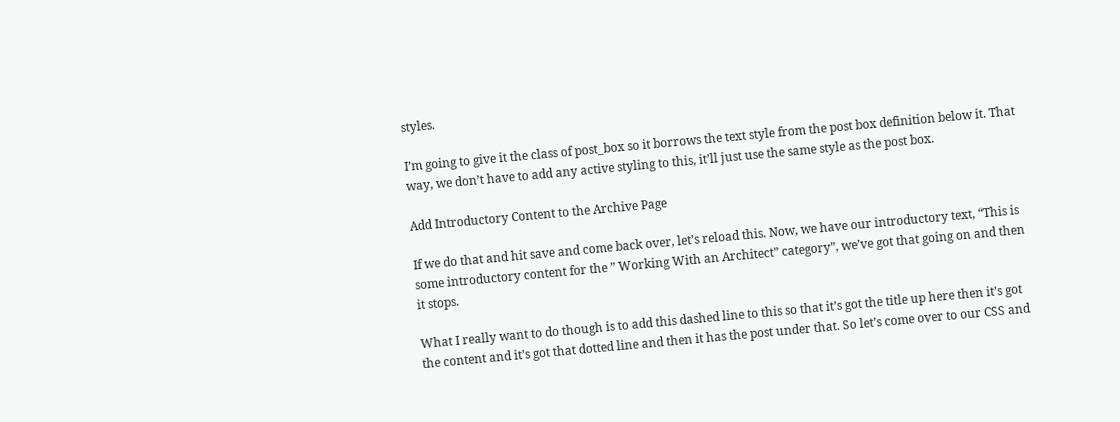styles.

I’m going to give it the class of post_box so it borrows the text style from the post box definition below it. That way, we don’t have to add any active styling to this, it’ll just use the same style as the post box.

Add Introductory Content to the Archive Page

If we do that and hit save and come back over, let’s reload this. Now, we have our introductory text, “This is some introductory content for the ” Working With an Architect” category”, we’ve got that going on and then it stops.

What I really want to do though is to add this dashed line to this so that it’s got the title up here then it’s got the content and it’s got that dotted line and then it has the post under that. So let’s come over to our CSS and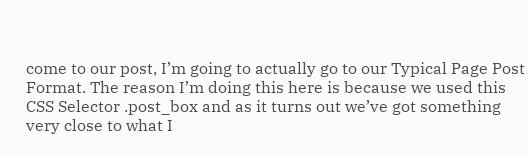come to our post, I’m going to actually go to our Typical Page Post Format. The reason I’m doing this here is because we used this CSS Selector .post_box and as it turns out we’ve got something very close to what I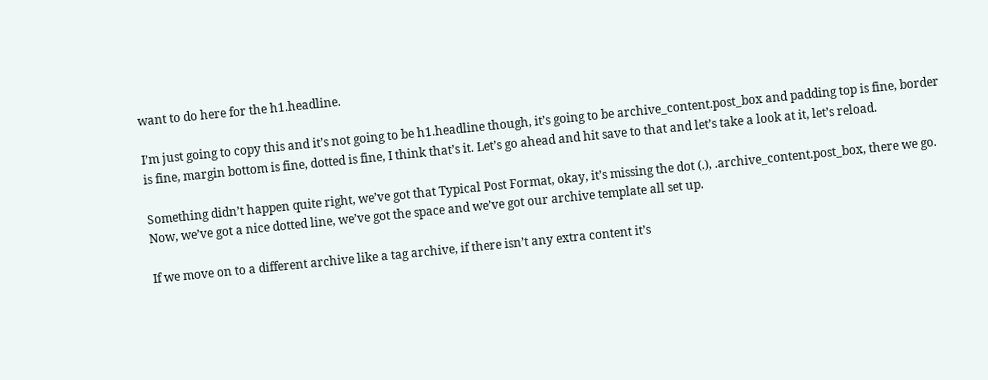want to do here for the h1.headline.

I’m just going to copy this and it’s not going to be h1.headline though, it’s going to be archive_content.post_box and padding top is fine, border is fine, margin bottom is fine, dotted is fine, I think that’s it. Let’s go ahead and hit save to that and let’s take a look at it, let’s reload.

Something didn’t happen quite right, we’ve got that Typical Post Format, okay, it’s missing the dot (.), .archive_content.post_box, there we go. Now, we’ve got a nice dotted line, we’ve got the space and we’ve got our archive template all set up.

If we move on to a different archive like a tag archive, if there isn’t any extra content it’s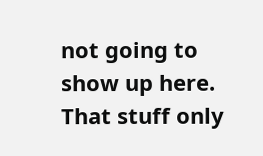not going to show up here. That stuff only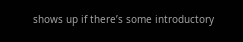shows up if there’s some introductory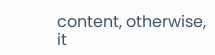content, otherwise, it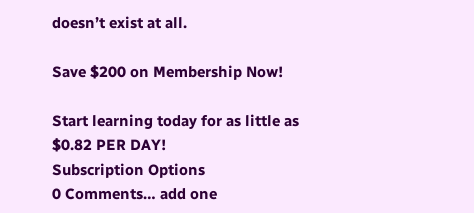doesn’t exist at all.

Save $200 on Membership Now!

Start learning today for as little as
$0.82 PER DAY!
Subscription Options
0 Comments… add one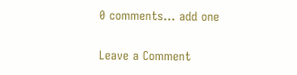0 comments… add one

Leave a Comment